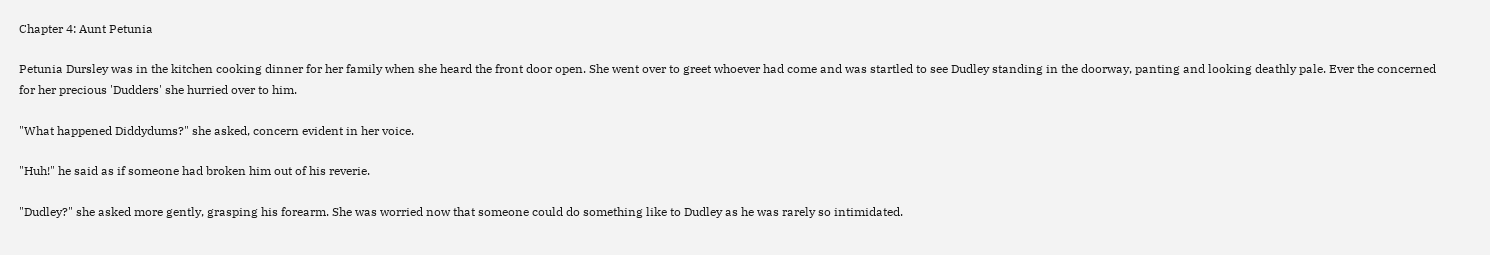Chapter 4: Aunt Petunia

Petunia Dursley was in the kitchen cooking dinner for her family when she heard the front door open. She went over to greet whoever had come and was startled to see Dudley standing in the doorway, panting and looking deathly pale. Ever the concerned for her precious 'Dudders' she hurried over to him.

"What happened Diddydums?" she asked, concern evident in her voice.

"Huh!" he said as if someone had broken him out of his reverie.

"Dudley?" she asked more gently, grasping his forearm. She was worried now that someone could do something like to Dudley as he was rarely so intimidated.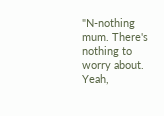"N-nothing mum. There's nothing to worry about. Yeah,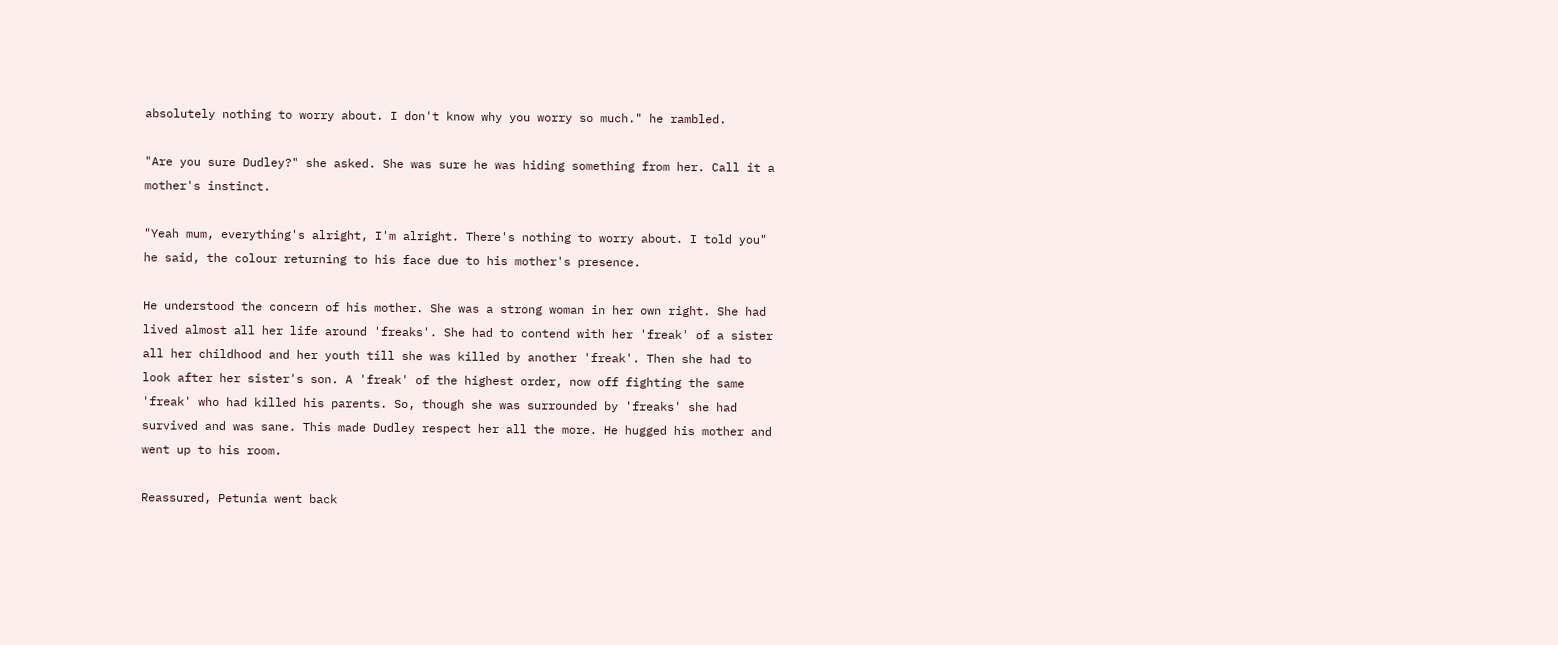absolutely nothing to worry about. I don't know why you worry so much." he rambled.

"Are you sure Dudley?" she asked. She was sure he was hiding something from her. Call it a mother's instinct.

"Yeah mum, everything's alright, I'm alright. There's nothing to worry about. I told you" he said, the colour returning to his face due to his mother's presence.

He understood the concern of his mother. She was a strong woman in her own right. She had lived almost all her life around 'freaks'. She had to contend with her 'freak' of a sister all her childhood and her youth till she was killed by another 'freak'. Then she had to look after her sister's son. A 'freak' of the highest order, now off fighting the same 'freak' who had killed his parents. So, though she was surrounded by 'freaks' she had survived and was sane. This made Dudley respect her all the more. He hugged his mother and went up to his room.

Reassured, Petunia went back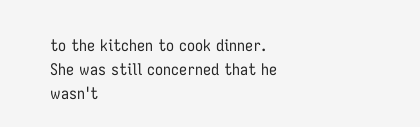to the kitchen to cook dinner. She was still concerned that he wasn't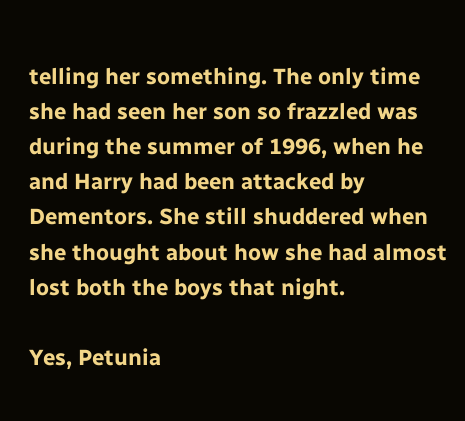telling her something. The only time she had seen her son so frazzled was during the summer of 1996, when he and Harry had been attacked by Dementors. She still shuddered when she thought about how she had almost lost both the boys that night.

Yes, Petunia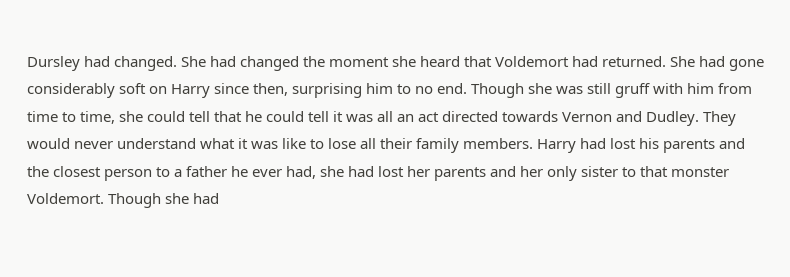Dursley had changed. She had changed the moment she heard that Voldemort had returned. She had gone considerably soft on Harry since then, surprising him to no end. Though she was still gruff with him from time to time, she could tell that he could tell it was all an act directed towards Vernon and Dudley. They would never understand what it was like to lose all their family members. Harry had lost his parents and the closest person to a father he ever had, she had lost her parents and her only sister to that monster Voldemort. Though she had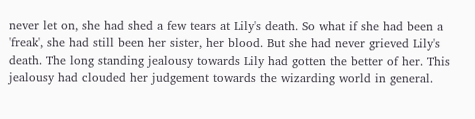never let on, she had shed a few tears at Lily's death. So what if she had been a 'freak', she had still been her sister, her blood. But she had never grieved Lily's death. The long standing jealousy towards Lily had gotten the better of her. This jealousy had clouded her judgement towards the wizarding world in general.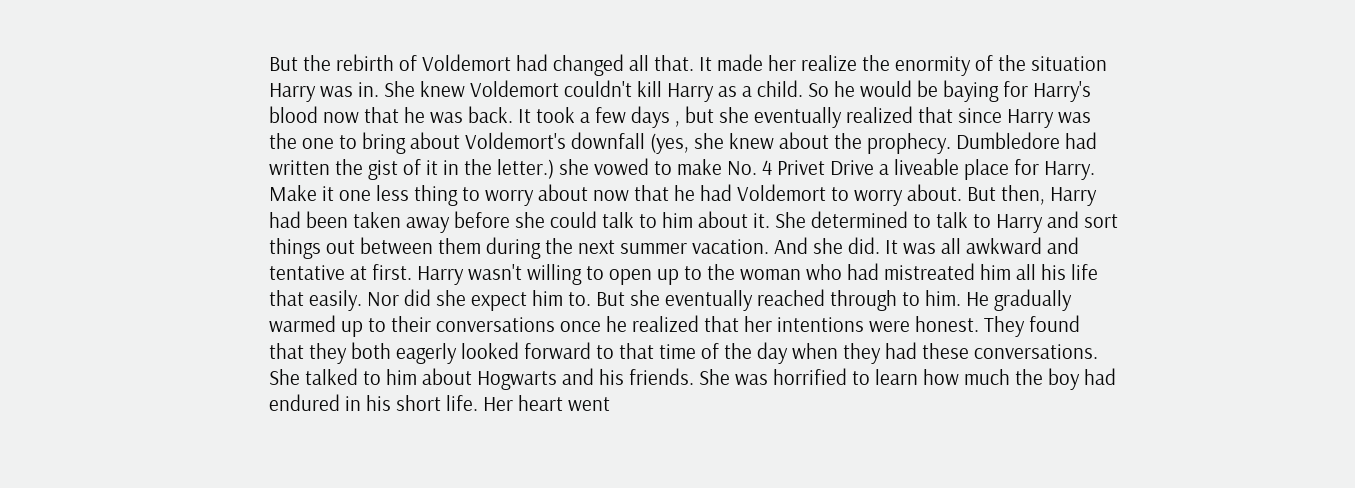But the rebirth of Voldemort had changed all that. It made her realize the enormity of the situation Harry was in. She knew Voldemort couldn't kill Harry as a child. So he would be baying for Harry's blood now that he was back. It took a few days , but she eventually realized that since Harry was the one to bring about Voldemort's downfall (yes, she knew about the prophecy. Dumbledore had written the gist of it in the letter.) she vowed to make No. 4 Privet Drive a liveable place for Harry. Make it one less thing to worry about now that he had Voldemort to worry about. But then, Harry had been taken away before she could talk to him about it. She determined to talk to Harry and sort things out between them during the next summer vacation. And she did. It was all awkward and tentative at first. Harry wasn't willing to open up to the woman who had mistreated him all his life that easily. Nor did she expect him to. But she eventually reached through to him. He gradually warmed up to their conversations once he realized that her intentions were honest. They found that they both eagerly looked forward to that time of the day when they had these conversations. She talked to him about Hogwarts and his friends. She was horrified to learn how much the boy had endured in his short life. Her heart went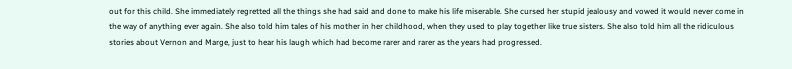out for this child. She immediately regretted all the things she had said and done to make his life miserable. She cursed her stupid jealousy and vowed it would never come in the way of anything ever again. She also told him tales of his mother in her childhood, when they used to play together like true sisters. She also told him all the ridiculous stories about Vernon and Marge, just to hear his laugh which had become rarer and rarer as the years had progressed.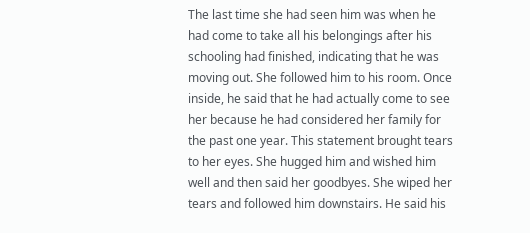The last time she had seen him was when he had come to take all his belongings after his schooling had finished, indicating that he was moving out. She followed him to his room. Once inside, he said that he had actually come to see her because he had considered her family for the past one year. This statement brought tears to her eyes. She hugged him and wished him well and then said her goodbyes. She wiped her tears and followed him downstairs. He said his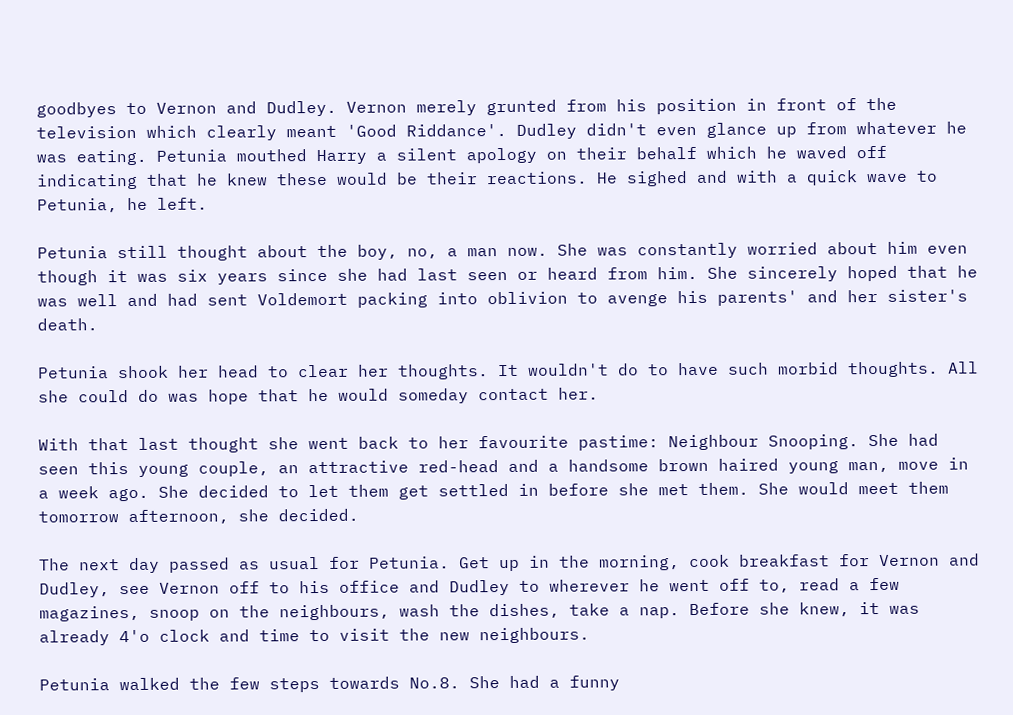goodbyes to Vernon and Dudley. Vernon merely grunted from his position in front of the television which clearly meant 'Good Riddance'. Dudley didn't even glance up from whatever he was eating. Petunia mouthed Harry a silent apology on their behalf which he waved off indicating that he knew these would be their reactions. He sighed and with a quick wave to Petunia, he left.

Petunia still thought about the boy, no, a man now. She was constantly worried about him even though it was six years since she had last seen or heard from him. She sincerely hoped that he was well and had sent Voldemort packing into oblivion to avenge his parents' and her sister's death.

Petunia shook her head to clear her thoughts. It wouldn't do to have such morbid thoughts. All she could do was hope that he would someday contact her.

With that last thought she went back to her favourite pastime: Neighbour Snooping. She had seen this young couple, an attractive red-head and a handsome brown haired young man, move in a week ago. She decided to let them get settled in before she met them. She would meet them tomorrow afternoon, she decided.

The next day passed as usual for Petunia. Get up in the morning, cook breakfast for Vernon and Dudley, see Vernon off to his office and Dudley to wherever he went off to, read a few magazines, snoop on the neighbours, wash the dishes, take a nap. Before she knew, it was already 4'o clock and time to visit the new neighbours.

Petunia walked the few steps towards No.8. She had a funny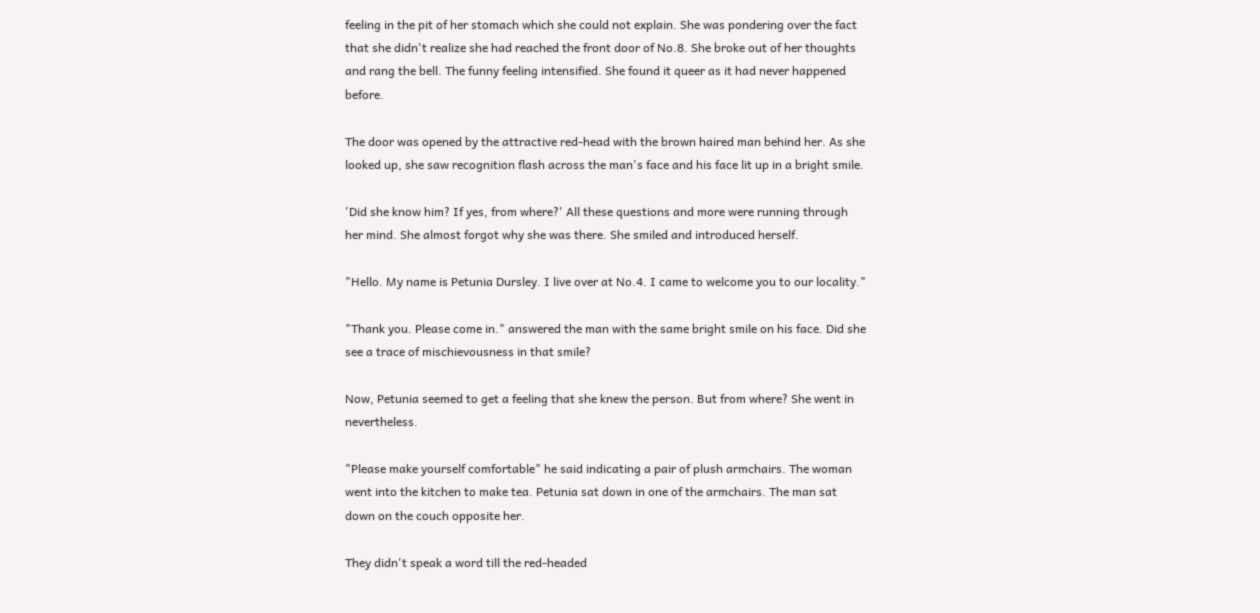feeling in the pit of her stomach which she could not explain. She was pondering over the fact that she didn't realize she had reached the front door of No.8. She broke out of her thoughts and rang the bell. The funny feeling intensified. She found it queer as it had never happened before.

The door was opened by the attractive red-head with the brown haired man behind her. As she looked up, she saw recognition flash across the man's face and his face lit up in a bright smile.

'Did she know him? If yes, from where?' All these questions and more were running through her mind. She almost forgot why she was there. She smiled and introduced herself.

"Hello. My name is Petunia Dursley. I live over at No.4. I came to welcome you to our locality."

"Thank you. Please come in." answered the man with the same bright smile on his face. Did she see a trace of mischievousness in that smile?

Now, Petunia seemed to get a feeling that she knew the person. But from where? She went in nevertheless.

"Please make yourself comfortable" he said indicating a pair of plush armchairs. The woman went into the kitchen to make tea. Petunia sat down in one of the armchairs. The man sat down on the couch opposite her.

They didn't speak a word till the red-headed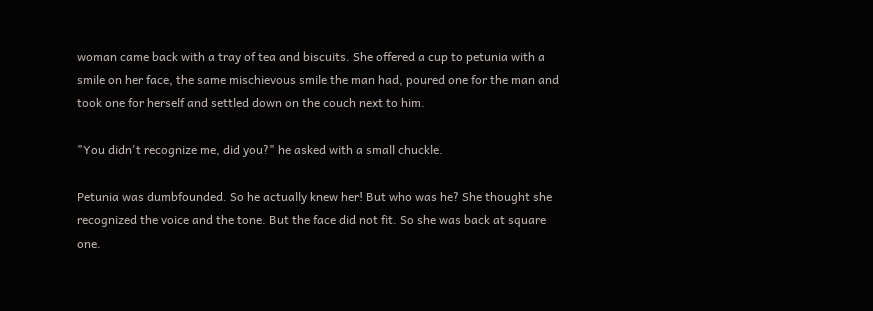woman came back with a tray of tea and biscuits. She offered a cup to petunia with a smile on her face, the same mischievous smile the man had, poured one for the man and took one for herself and settled down on the couch next to him.

"You didn't recognize me, did you?" he asked with a small chuckle.

Petunia was dumbfounded. So he actually knew her! But who was he? She thought she recognized the voice and the tone. But the face did not fit. So she was back at square one.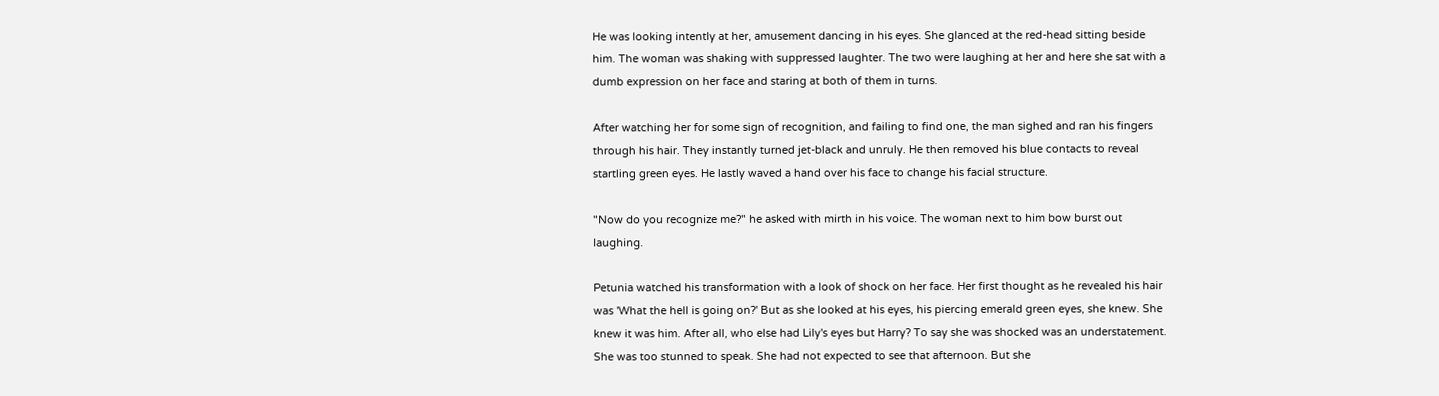He was looking intently at her, amusement dancing in his eyes. She glanced at the red-head sitting beside him. The woman was shaking with suppressed laughter. The two were laughing at her and here she sat with a dumb expression on her face and staring at both of them in turns.

After watching her for some sign of recognition, and failing to find one, the man sighed and ran his fingers through his hair. They instantly turned jet-black and unruly. He then removed his blue contacts to reveal startling green eyes. He lastly waved a hand over his face to change his facial structure.

"Now do you recognize me?" he asked with mirth in his voice. The woman next to him bow burst out laughing.

Petunia watched his transformation with a look of shock on her face. Her first thought as he revealed his hair was 'What the hell is going on?' But as she looked at his eyes, his piercing emerald green eyes, she knew. She knew it was him. After all, who else had Lily's eyes but Harry? To say she was shocked was an understatement. She was too stunned to speak. She had not expected to see that afternoon. But she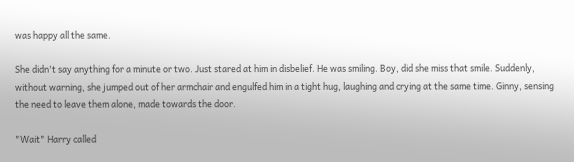was happy all the same.

She didn't say anything for a minute or two. Just stared at him in disbelief. He was smiling. Boy, did she miss that smile. Suddenly, without warning, she jumped out of her armchair and engulfed him in a tight hug, laughing and crying at the same time. Ginny, sensing the need to leave them alone, made towards the door.

"Wait" Harry called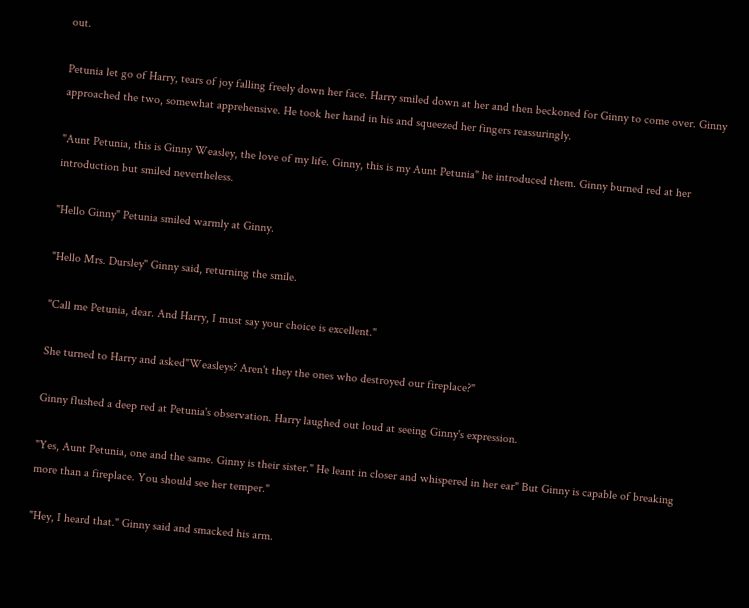out.

Petunia let go of Harry, tears of joy falling freely down her face. Harry smiled down at her and then beckoned for Ginny to come over. Ginny approached the two, somewhat apprehensive. He took her hand in his and squeezed her fingers reassuringly.

"Aunt Petunia, this is Ginny Weasley, the love of my life. Ginny, this is my Aunt Petunia" he introduced them. Ginny burned red at her introduction but smiled nevertheless.

"Hello Ginny" Petunia smiled warmly at Ginny.

"Hello Mrs. Dursley" Ginny said, returning the smile.

"Call me Petunia, dear. And Harry, I must say your choice is excellent."

She turned to Harry and asked"Weasleys? Aren't they the ones who destroyed our fireplace?"

Ginny flushed a deep red at Petunia's observation. Harry laughed out loud at seeing Ginny's expression.

"Yes, Aunt Petunia, one and the same. Ginny is their sister." He leant in closer and whispered in her ear" But Ginny is capable of breaking more than a fireplace. You should see her temper."

"Hey, I heard that." Ginny said and smacked his arm.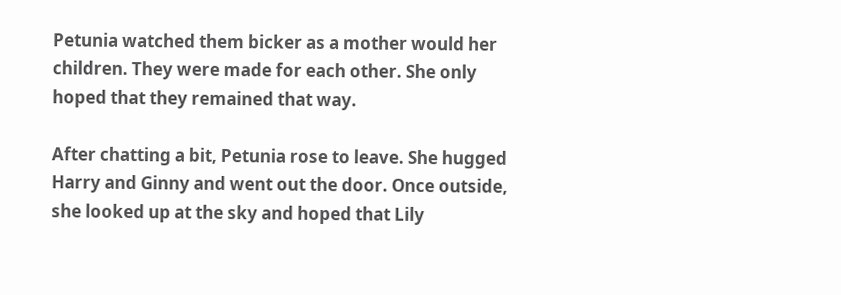Petunia watched them bicker as a mother would her children. They were made for each other. She only hoped that they remained that way.

After chatting a bit, Petunia rose to leave. She hugged Harry and Ginny and went out the door. Once outside, she looked up at the sky and hoped that Lily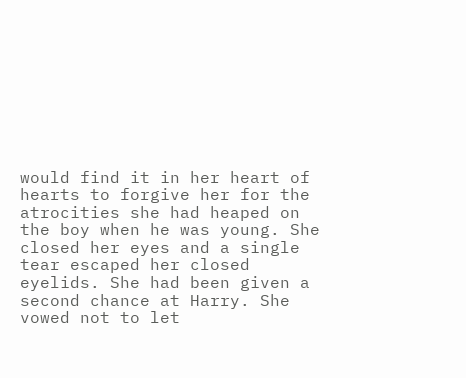would find it in her heart of hearts to forgive her for the atrocities she had heaped on the boy when he was young. She closed her eyes and a single tear escaped her closed eyelids. She had been given a second chance at Harry. She vowed not to let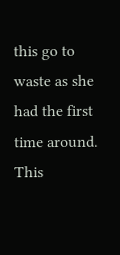this go to waste as she had the first time around. This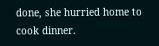done, she hurried home to cook dinner.